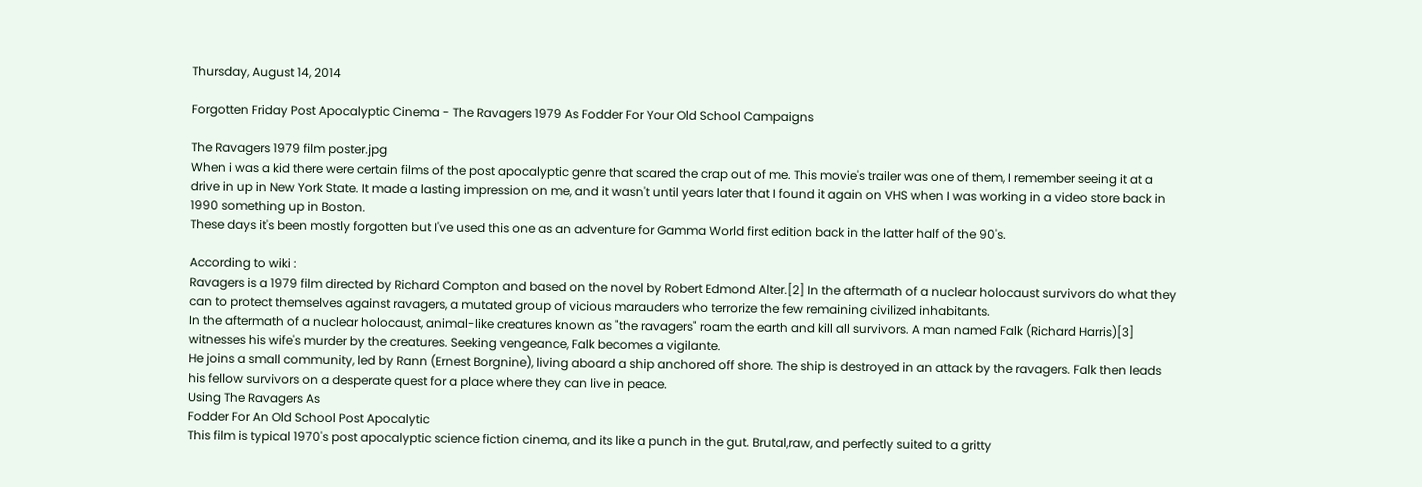Thursday, August 14, 2014

Forgotten Friday Post Apocalyptic Cinema - The Ravagers 1979 As Fodder For Your Old School Campaigns

The Ravagers 1979 film poster.jpg
When i was a kid there were certain films of the post apocalyptic genre that scared the crap out of me. This movie's trailer was one of them, I remember seeing it at a drive in up in New York State. It made a lasting impression on me, and it wasn't until years later that I found it again on VHS when I was working in a video store back in 1990 something up in Boston.
These days it's been mostly forgotten but I've used this one as an adventure for Gamma World first edition back in the latter half of the 90's.

According to wiki :
Ravagers is a 1979 film directed by Richard Compton and based on the novel by Robert Edmond Alter.[2] In the aftermath of a nuclear holocaust survivors do what they can to protect themselves against ravagers, a mutated group of vicious marauders who terrorize the few remaining civilized inhabitants.
In the aftermath of a nuclear holocaust, animal-like creatures known as "the ravagers" roam the earth and kill all survivors. A man named Falk (Richard Harris)[3] witnesses his wife's murder by the creatures. Seeking vengeance, Falk becomes a vigilante.
He joins a small community, led by Rann (Ernest Borgnine), living aboard a ship anchored off shore. The ship is destroyed in an attack by the ravagers. Falk then leads his fellow survivors on a desperate quest for a place where they can live in peace.
Using The Ravagers As
Fodder For An Old School Post Apocalytic
This film is typical 1970's post apocalyptic science fiction cinema, and its like a punch in the gut. Brutal,raw, and perfectly suited to a gritty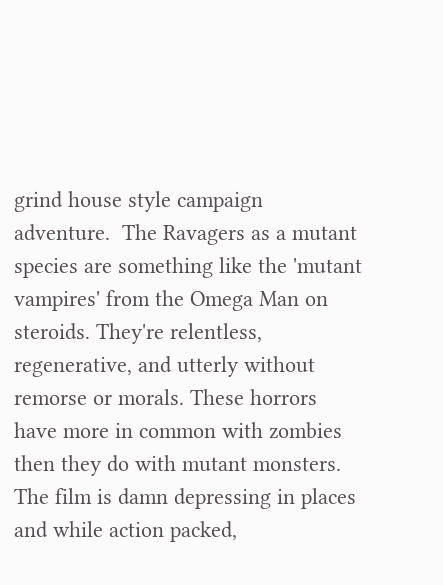grind house style campaign adventure.  The Ravagers as a mutant species are something like the 'mutant vampires' from the Omega Man on steroids. They're relentless, regenerative, and utterly without remorse or morals. These horrors have more in common with zombies then they do with mutant monsters. The film is damn depressing in places and while action packed,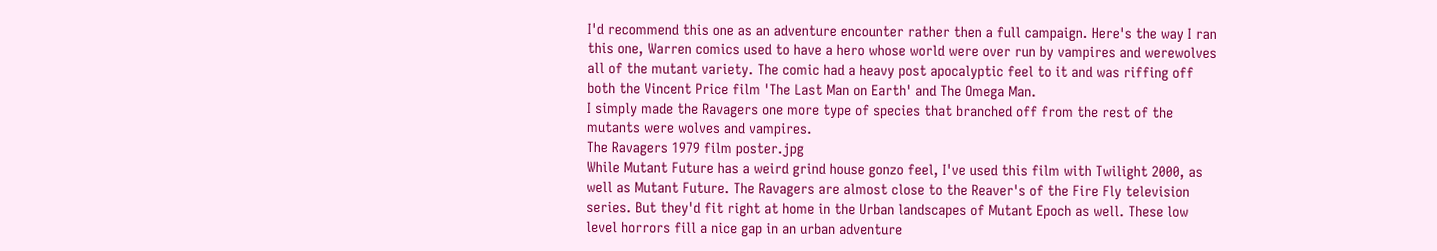I'd recommend this one as an adventure encounter rather then a full campaign. Here's the way I ran this one, Warren comics used to have a hero whose world were over run by vampires and werewolves all of the mutant variety. The comic had a heavy post apocalyptic feel to it and was riffing off both the Vincent Price film 'The Last Man on Earth' and The Omega Man.
I simply made the Ravagers one more type of species that branched off from the rest of the mutants were wolves and vampires.
The Ravagers 1979 film poster.jpg
While Mutant Future has a weird grind house gonzo feel, I've used this film with Twilight 2000, as well as Mutant Future. The Ravagers are almost close to the Reaver's of the Fire Fly television series. But they'd fit right at home in the Urban landscapes of Mutant Epoch as well. These low level horrors fill a nice gap in an urban adventure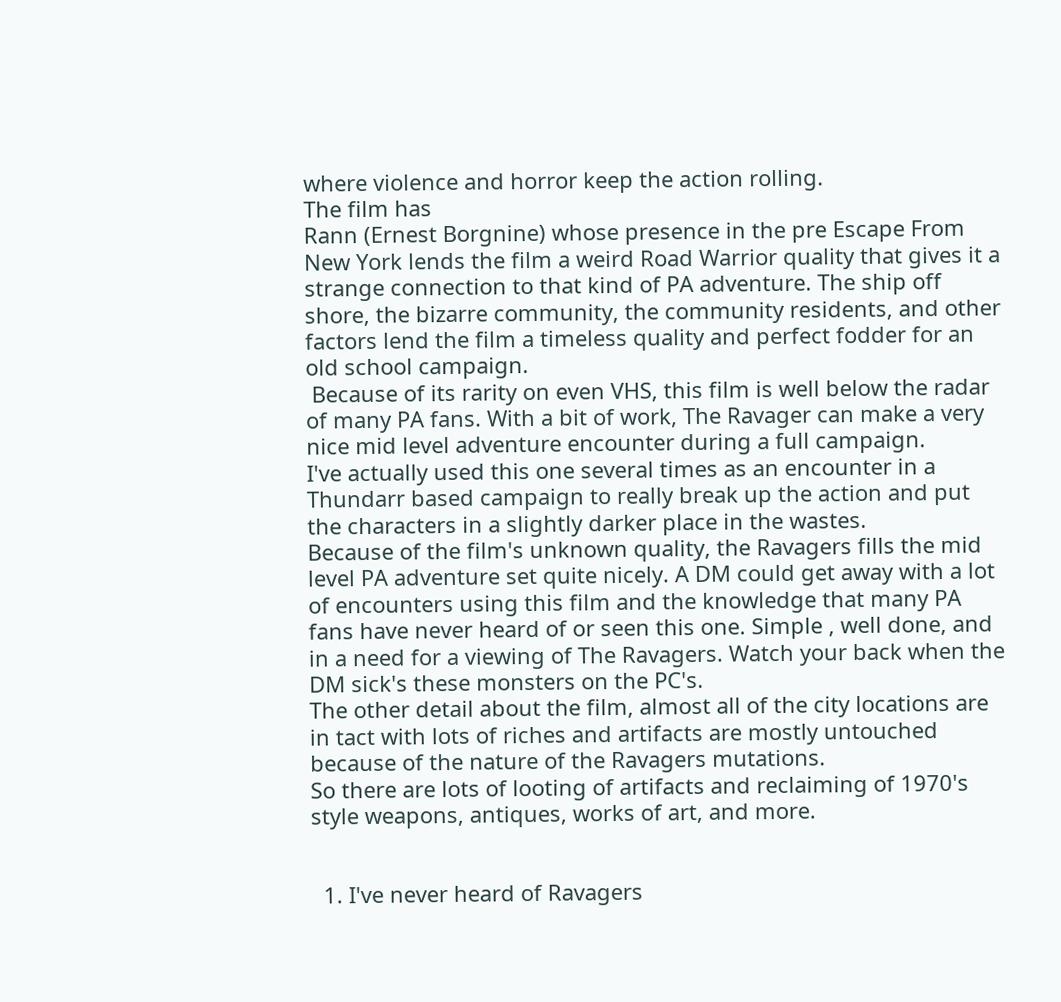where violence and horror keep the action rolling.
The film has
Rann (Ernest Borgnine) whose presence in the pre Escape From New York lends the film a weird Road Warrior quality that gives it a strange connection to that kind of PA adventure. The ship off shore, the bizarre community, the community residents, and other factors lend the film a timeless quality and perfect fodder for an old school campaign.
 Because of its rarity on even VHS, this film is well below the radar of many PA fans. With a bit of work, The Ravager can make a very nice mid level adventure encounter during a full campaign.
I've actually used this one several times as an encounter in a Thundarr based campaign to really break up the action and put the characters in a slightly darker place in the wastes.
Because of the film's unknown quality, the Ravagers fills the mid level PA adventure set quite nicely. A DM could get away with a lot of encounters using this film and the knowledge that many PA fans have never heard of or seen this one. Simple , well done, and in a need for a viewing of The Ravagers. Watch your back when the DM sick's these monsters on the PC's.
The other detail about the film, almost all of the city locations are in tact with lots of riches and artifacts are mostly untouched because of the nature of the Ravagers mutations.
So there are lots of looting of artifacts and reclaiming of 1970's style weapons, antiques, works of art, and more.


  1. I've never heard of Ravagers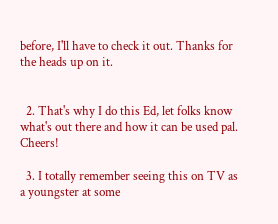before, I'll have to check it out. Thanks for the heads up on it.


  2. That's why I do this Ed, let folks know what's out there and how it can be used pal. Cheers!

  3. I totally remember seeing this on TV as a youngster at some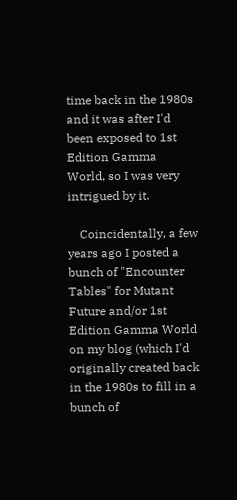time back in the 1980s and it was after I'd been exposed to 1st Edition Gamma World, so I was very intrigued by it.

    Coincidentally, a few years ago I posted a bunch of "Encounter Tables" for Mutant Future and/or 1st Edition Gamma World on my blog (which I'd originally created back in the 1980s to fill in a bunch of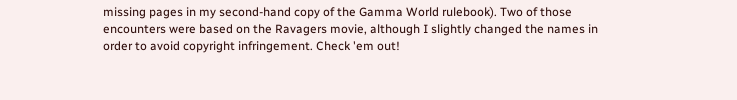missing pages in my second-hand copy of the Gamma World rulebook). Two of those encounters were based on the Ravagers movie, although I slightly changed the names in order to avoid copyright infringement. Check 'em out!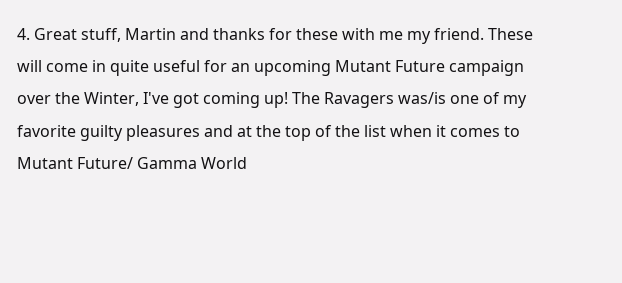4. Great stuff, Martin and thanks for these with me my friend. These will come in quite useful for an upcoming Mutant Future campaign over the Winter, I've got coming up! The Ravagers was/is one of my favorite guilty pleasures and at the top of the list when it comes to Mutant Future/ Gamma World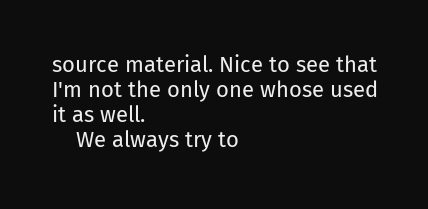source material. Nice to see that I'm not the only one whose used it as well.
    We always try to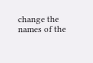change the names of the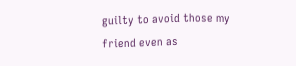guilty to avoid those my friend even as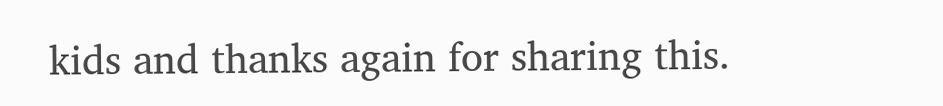kids and thanks again for sharing this.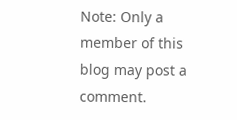Note: Only a member of this blog may post a comment.